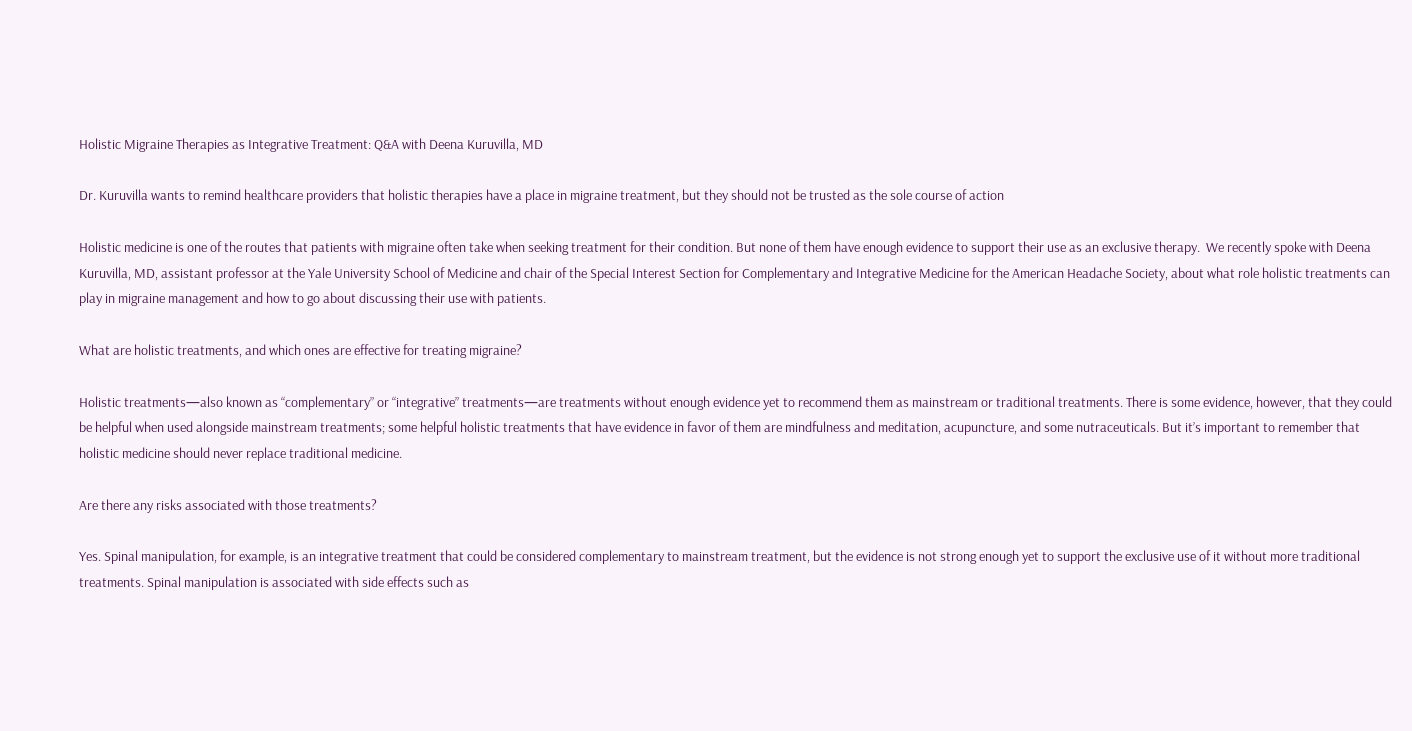Holistic Migraine Therapies as Integrative Treatment: Q&A with Deena Kuruvilla, MD

Dr. Kuruvilla wants to remind healthcare providers that holistic therapies have a place in migraine treatment, but they should not be trusted as the sole course of action

Holistic medicine is one of the routes that patients with migraine often take when seeking treatment for their condition. But none of them have enough evidence to support their use as an exclusive therapy.  We recently spoke with Deena Kuruvilla, MD, assistant professor at the Yale University School of Medicine and chair of the Special Interest Section for Complementary and Integrative Medicine for the American Headache Society, about what role holistic treatments can play in migraine management and how to go about discussing their use with patients.

What are holistic treatments, and which ones are effective for treating migraine?

Holistic treatments—also known as “complementary” or “integrative” treatments—are treatments without enough evidence yet to recommend them as mainstream or traditional treatments. There is some evidence, however, that they could be helpful when used alongside mainstream treatments; some helpful holistic treatments that have evidence in favor of them are mindfulness and meditation, acupuncture, and some nutraceuticals. But it’s important to remember that holistic medicine should never replace traditional medicine.

Are there any risks associated with those treatments?

Yes. Spinal manipulation, for example, is an integrative treatment that could be considered complementary to mainstream treatment, but the evidence is not strong enough yet to support the exclusive use of it without more traditional treatments. Spinal manipulation is associated with side effects such as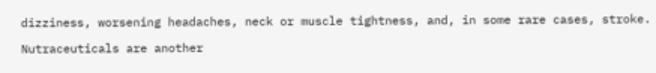dizziness, worsening headaches, neck or muscle tightness, and, in some rare cases, stroke.

Nutraceuticals are another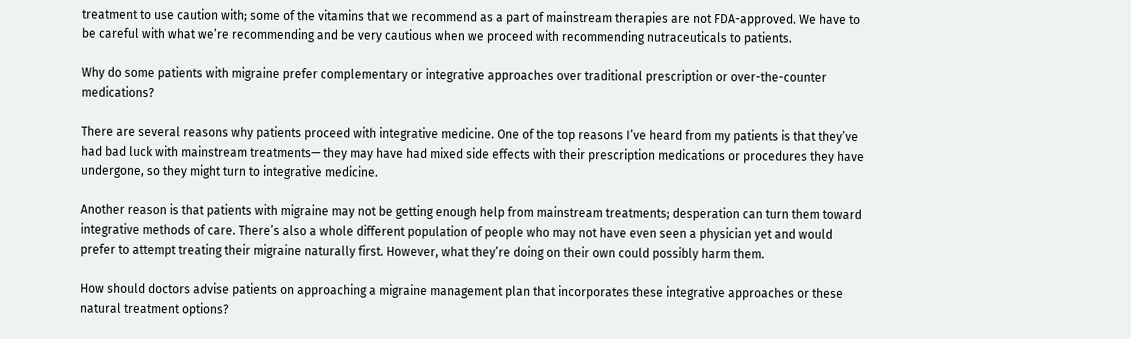treatment to use caution with; some of the vitamins that we recommend as a part of mainstream therapies are not FDA-approved. We have to be careful with what we’re recommending and be very cautious when we proceed with recommending nutraceuticals to patients.

Why do some patients with migraine prefer complementary or integrative approaches over traditional prescription or over-the-counter medications?

There are several reasons why patients proceed with integrative medicine. One of the top reasons I’ve heard from my patients is that they’ve had bad luck with mainstream treatments— they may have had mixed side effects with their prescription medications or procedures they have undergone, so they might turn to integrative medicine.

Another reason is that patients with migraine may not be getting enough help from mainstream treatments; desperation can turn them toward integrative methods of care. There’s also a whole different population of people who may not have even seen a physician yet and would prefer to attempt treating their migraine naturally first. However, what they’re doing on their own could possibly harm them.

How should doctors advise patients on approaching a migraine management plan that incorporates these integrative approaches or these natural treatment options?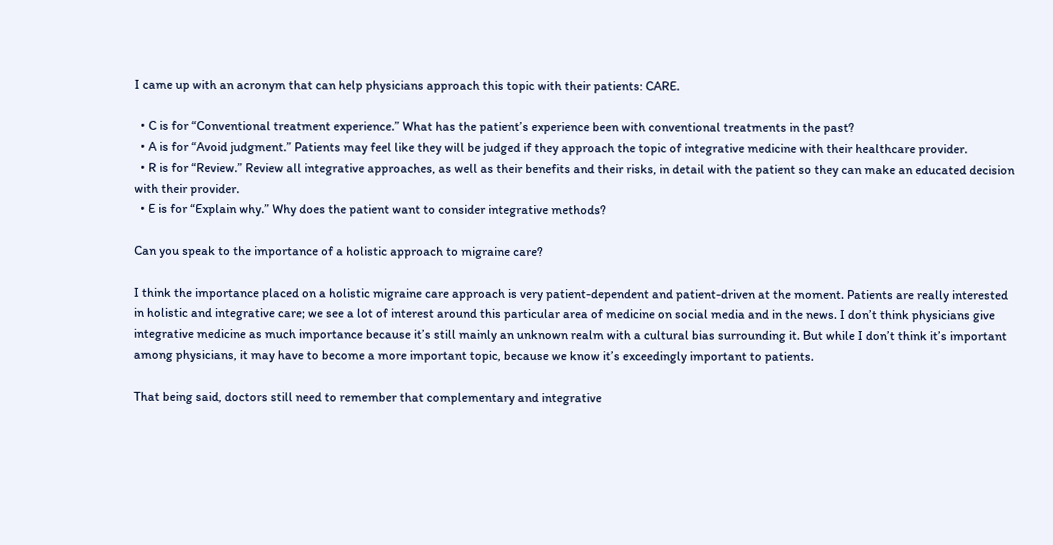I came up with an acronym that can help physicians approach this topic with their patients: CARE.

  • C is for “Conventional treatment experience.” What has the patient’s experience been with conventional treatments in the past?
  • A is for “Avoid judgment.” Patients may feel like they will be judged if they approach the topic of integrative medicine with their healthcare provider.
  • R is for “Review.” Review all integrative approaches, as well as their benefits and their risks, in detail with the patient so they can make an educated decision with their provider.
  • E is for “Explain why.” Why does the patient want to consider integrative methods?

Can you speak to the importance of a holistic approach to migraine care?

I think the importance placed on a holistic migraine care approach is very patient-dependent and patient-driven at the moment. Patients are really interested in holistic and integrative care; we see a lot of interest around this particular area of medicine on social media and in the news. I don’t think physicians give integrative medicine as much importance because it’s still mainly an unknown realm with a cultural bias surrounding it. But while I don’t think it’s important among physicians, it may have to become a more important topic, because we know it’s exceedingly important to patients.

That being said, doctors still need to remember that complementary and integrative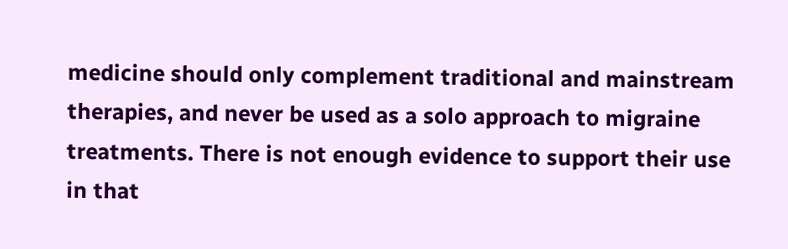medicine should only complement traditional and mainstream therapies, and never be used as a solo approach to migraine treatments. There is not enough evidence to support their use in that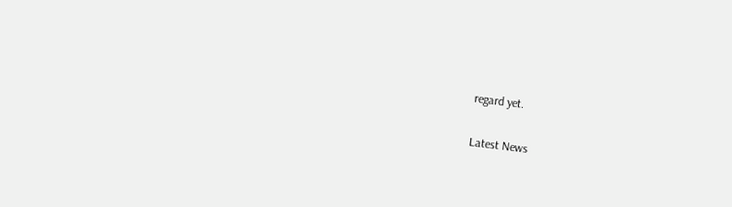regard yet.

Latest News